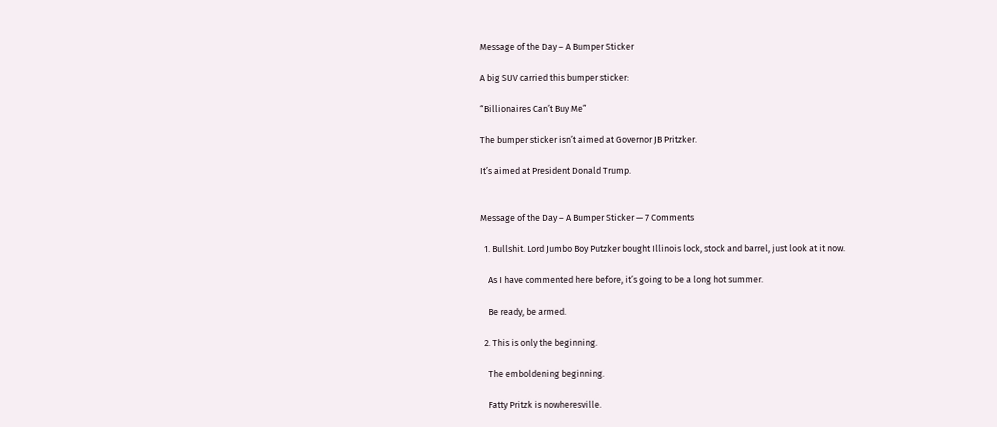Message of the Day – A Bumper Sticker

A big SUV carried this bumper sticker:

“Billionaires Can’t Buy Me”

The bumper sticker isn’t aimed at Governor JB Pritzker.

It’s aimed at President Donald Trump.


Message of the Day – A Bumper Sticker — 7 Comments

  1. Bullshit. Lord Jumbo Boy Putzker bought Illinois lock, stock and barrel, just look at it now.

    As I have commented here before, it’s going to be a long hot summer.

    Be ready, be armed.

  2. This is only the beginning.

    The emboldening beginning.

    Fatty Pritzk is nowheresville.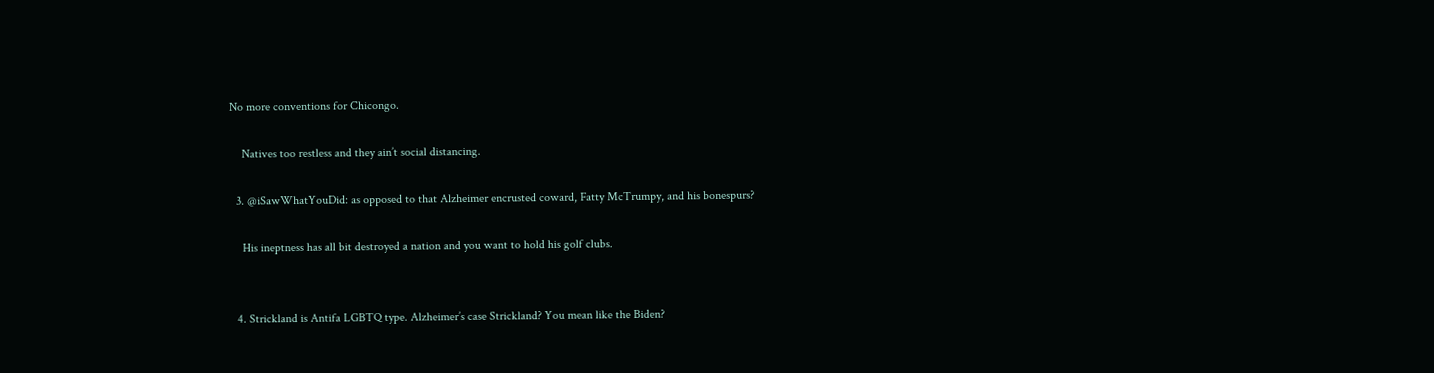No more conventions for Chicongo.

    Natives too restless and they ain’t social distancing.

  3. @iSawWhatYouDid: as opposed to that Alzheimer encrusted coward, Fatty McTrumpy, and his bonespurs?

    His ineptness has all bit destroyed a nation and you want to hold his golf clubs.


  4. Strickland is Antifa LGBTQ type. Alzheimer’s case Strickland? You mean like the Biden?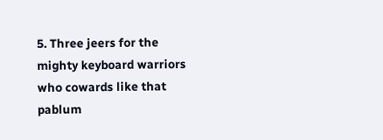5. Three jeers for the mighty keyboard warriors who cowards like that pablum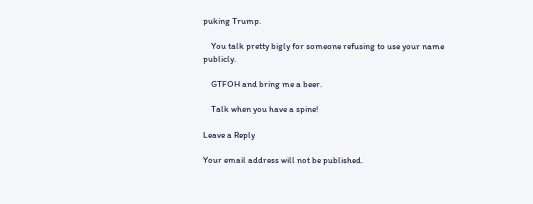puking Trump.

    You talk pretty bigly for someone refusing to use your name publicly.

    GTFOH and bring me a beer.

    Talk when you have a spine!

Leave a Reply

Your email address will not be published.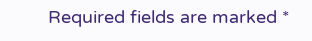Required fields are marked *